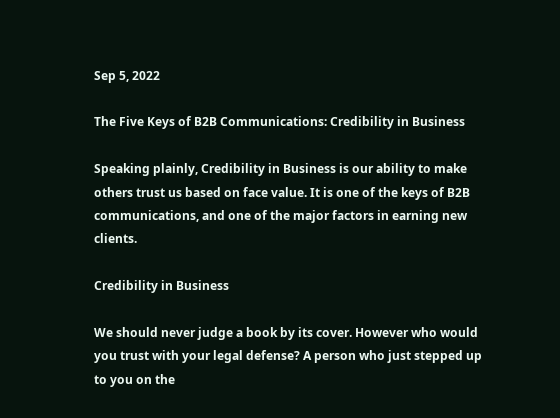Sep 5, 2022

The Five Keys of B2B Communications: Credibility in Business

Speaking plainly, Credibility in Business is our ability to make others trust us based on face value. It is one of the keys of B2B communications, and one of the major factors in earning new clients.

Credibility in Business

We should never judge a book by its cover. However who would you trust with your legal defense? A person who just stepped up to you on the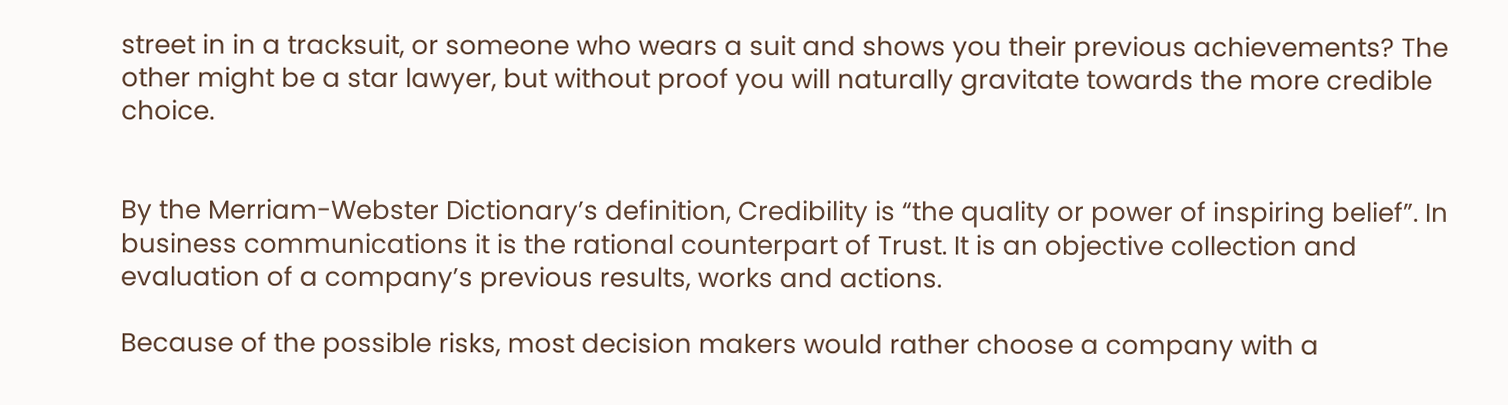street in in a tracksuit, or someone who wears a suit and shows you their previous achievements? The other might be a star lawyer, but without proof you will naturally gravitate towards the more credible choice.


By the Merriam-Webster Dictionary’s definition, Credibility is “the quality or power of inspiring belief”. In business communications it is the rational counterpart of Trust. It is an objective collection and evaluation of a company’s previous results, works and actions.

Because of the possible risks, most decision makers would rather choose a company with a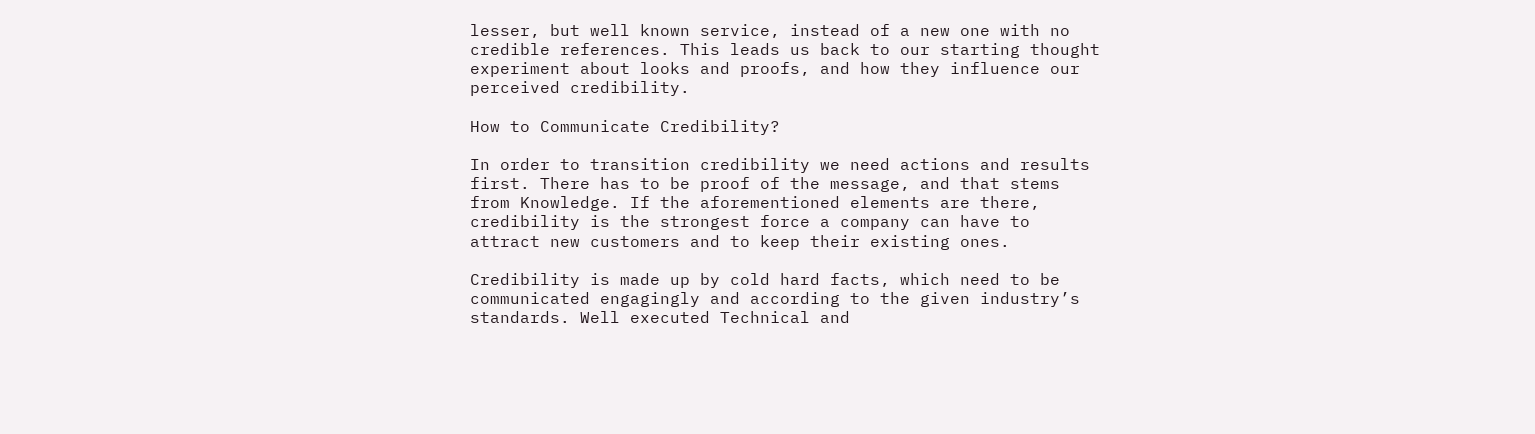lesser, but well known service, instead of a new one with no credible references. This leads us back to our starting thought experiment about looks and proofs, and how they influence our perceived credibility.

How to Communicate Credibility?

In order to transition credibility we need actions and results first. There has to be proof of the message, and that stems from Knowledge. If the aforementioned elements are there, credibility is the strongest force a company can have to attract new customers and to keep their existing ones.

Credibility is made up by cold hard facts, which need to be communicated engagingly and according to the given industry’s standards. Well executed Technical and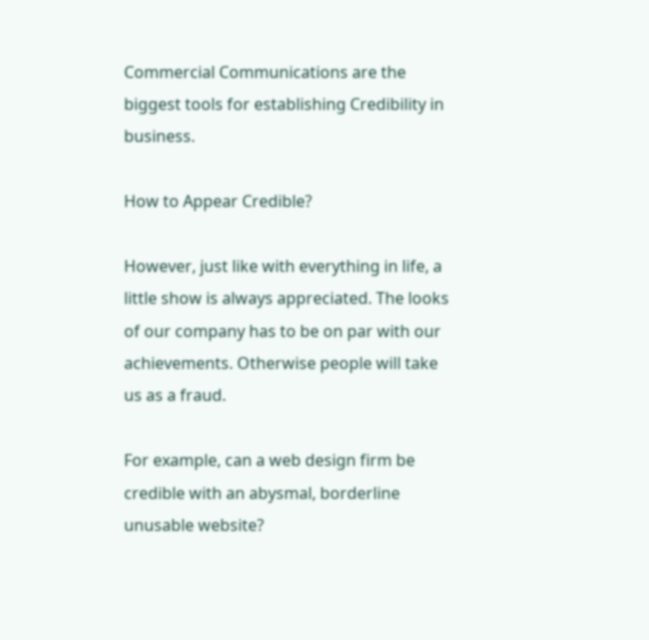Commercial Communications are the biggest tools for establishing Credibility in business.

How to Appear Credible?

However, just like with everything in life, a little show is always appreciated. The looks of our company has to be on par with our achievements. Otherwise people will take us as a fraud.

For example, can a web design firm be credible with an abysmal, borderline unusable website?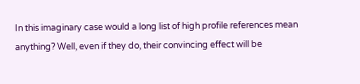In this imaginary case would a long list of high profile references mean anything? Well, even if they do, their convincing effect will be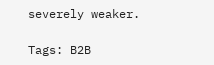severely weaker.

Tags: B2B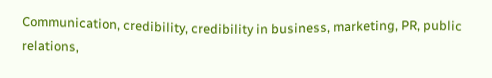Communication, credibility, credibility in business, marketing, PR, public relations,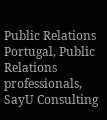Public Relations Portugal, Public Relations professionals, SayU Consulting